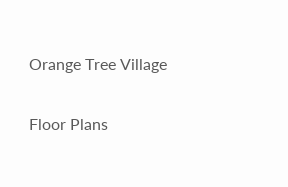Orange Tree Village

Floor Plans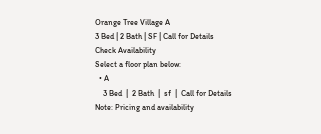Orange Tree Village A
3 Bed | 2 Bath | SF | Call for Details
Check Availability
Select a floor plan below:
  • A
    3 Bed  |  2 Bath  |  sf  |  Call for Details
Note: Pricing and availability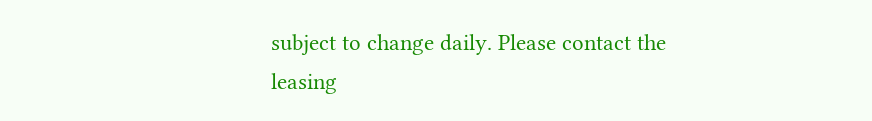subject to change daily. Please contact the leasing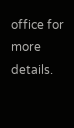office for more details.